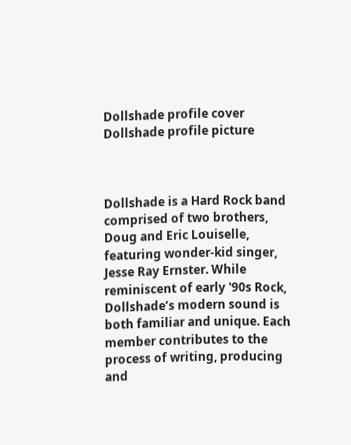Dollshade profile cover
Dollshade profile picture



Dollshade is a Hard Rock band comprised of two brothers, Doug and Eric Louiselle, featuring wonder-kid singer, Jesse Ray Ernster. While reminiscent of early '90s Rock, Dollshade’s modern sound is both familiar and unique. Each member contributes to the process of writing, producing and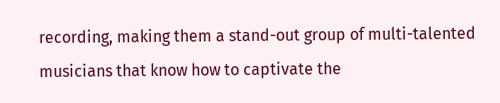recording, making them a stand-out group of multi-talented musicians that know how to captivate the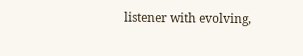listener with evolving,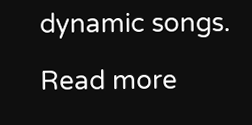dynamic songs.

Read more